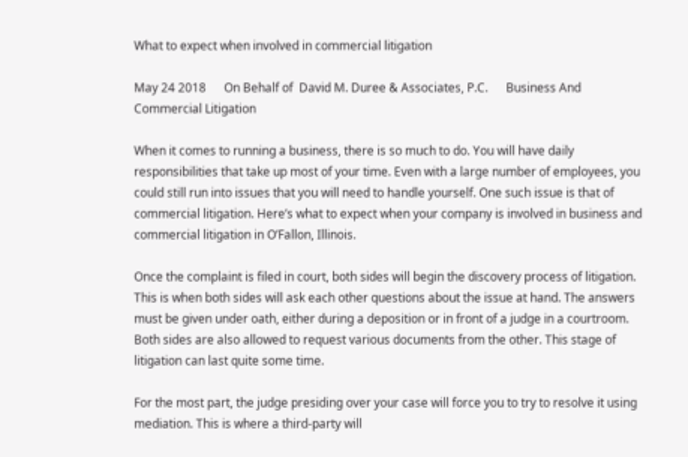What to expect when involved in commercial litigation

May 24 2018      On Behalf of  David M. Duree & Associates, P.C.      Business And Commercial Litigation

When it comes to running a business, there is so much to do. You will have daily responsibilities that take up most of your time. Even with a large number of employees, you could still run into issues that you will need to handle yourself. One such issue is that of commercial litigation. Here’s what to expect when your company is involved in business and commercial litigation in O’Fallon, Illinois.

Once the complaint is filed in court, both sides will begin the discovery process of litigation. This is when both sides will ask each other questions about the issue at hand. The answers must be given under oath, either during a deposition or in front of a judge in a courtroom. Both sides are also allowed to request various documents from the other. This stage of litigation can last quite some time.

For the most part, the judge presiding over your case will force you to try to resolve it using mediation. This is where a third-party will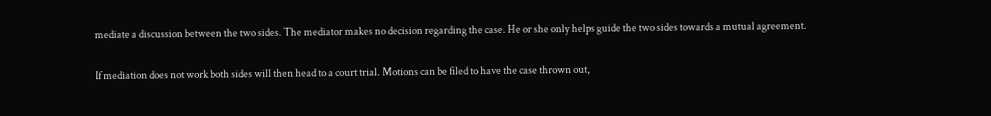mediate a discussion between the two sides. The mediator makes no decision regarding the case. He or she only helps guide the two sides towards a mutual agreement.

If mediation does not work both sides will then head to a court trial. Motions can be filed to have the case thrown out,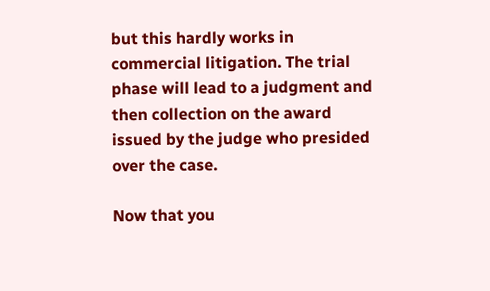but this hardly works in commercial litigation. The trial phase will lead to a judgment and then collection on the award issued by the judge who presided over the case.

Now that you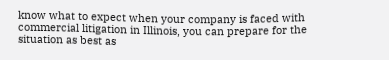know what to expect when your company is faced with commercial litigation in Illinois, you can prepare for the situation as best as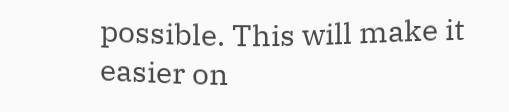possible. This will make it easier on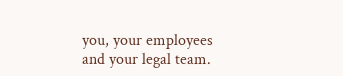you, your employees and your legal team.